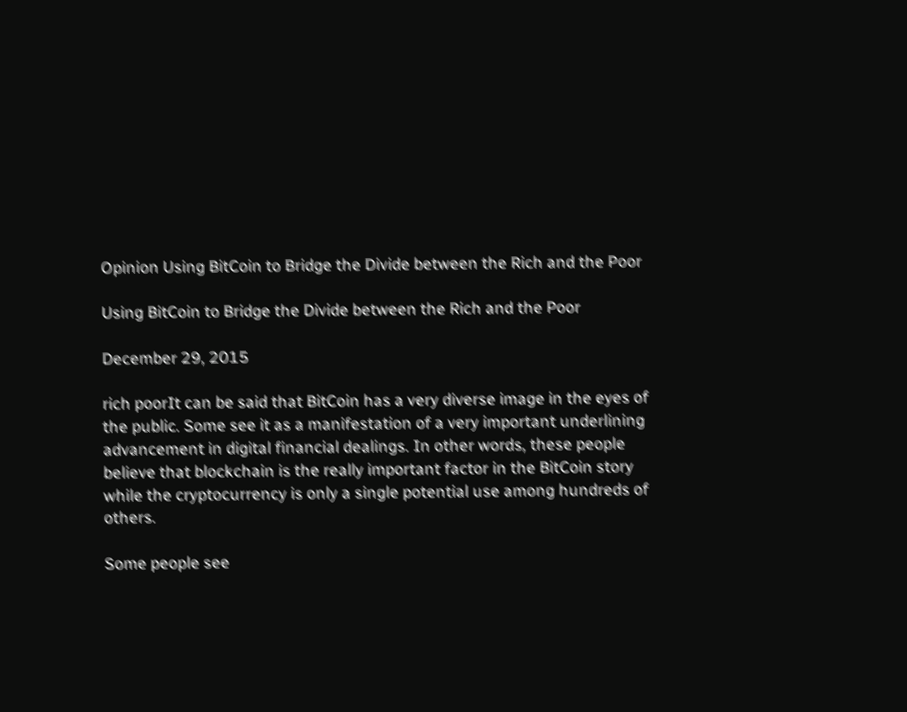Opinion Using BitCoin to Bridge the Divide between the Rich and the Poor

Using BitCoin to Bridge the Divide between the Rich and the Poor

December 29, 2015

rich poorIt can be said that BitCoin has a very diverse image in the eyes of the public. Some see it as a manifestation of a very important underlining advancement in digital financial dealings. In other words, these people believe that blockchain is the really important factor in the BitCoin story while the cryptocurrency is only a single potential use among hundreds of others.

Some people see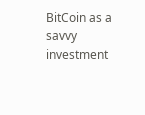BitCoin as a savvy investment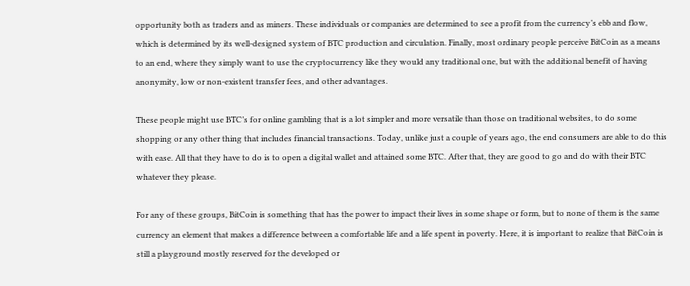opportunity both as traders and as miners. These individuals or companies are determined to see a profit from the currency’s ebb and flow, which is determined by its well-designed system of BTC production and circulation. Finally, most ordinary people perceive BitCoin as a means to an end, where they simply want to use the cryptocurrency like they would any traditional one, but with the additional benefit of having anonymity, low or non-existent transfer fees, and other advantages.

These people might use BTC’s for online gambling that is a lot simpler and more versatile than those on traditional websites, to do some shopping or any other thing that includes financial transactions. Today, unlike just a couple of years ago, the end consumers are able to do this with ease. All that they have to do is to open a digital wallet and attained some BTC. After that, they are good to go and do with their BTC whatever they please.

For any of these groups, BitCoin is something that has the power to impact their lives in some shape or form, but to none of them is the same currency an element that makes a difference between a comfortable life and a life spent in poverty. Here, it is important to realize that BitCoin is still a playground mostly reserved for the developed or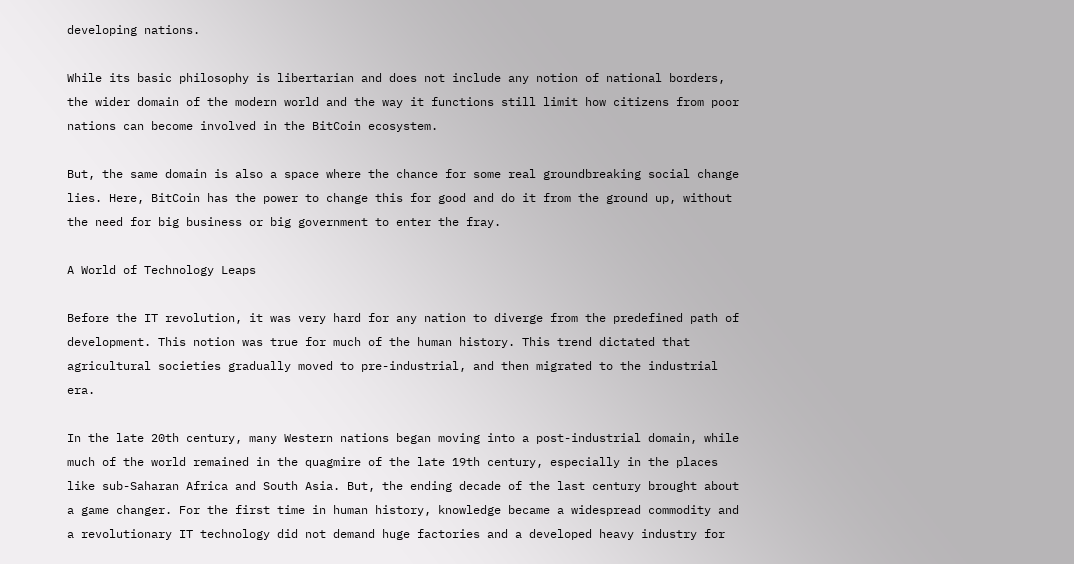developing nations.

While its basic philosophy is libertarian and does not include any notion of national borders, the wider domain of the modern world and the way it functions still limit how citizens from poor nations can become involved in the BitCoin ecosystem.

But, the same domain is also a space where the chance for some real groundbreaking social change lies. Here, BitCoin has the power to change this for good and do it from the ground up, without the need for big business or big government to enter the fray.

A World of Technology Leaps

Before the IT revolution, it was very hard for any nation to diverge from the predefined path of development. This notion was true for much of the human history. This trend dictated that agricultural societies gradually moved to pre-industrial, and then migrated to the industrial era.

In the late 20th century, many Western nations began moving into a post-industrial domain, while much of the world remained in the quagmire of the late 19th century, especially in the places like sub-Saharan Africa and South Asia. But, the ending decade of the last century brought about a game changer. For the first time in human history, knowledge became a widespread commodity and a revolutionary IT technology did not demand huge factories and a developed heavy industry for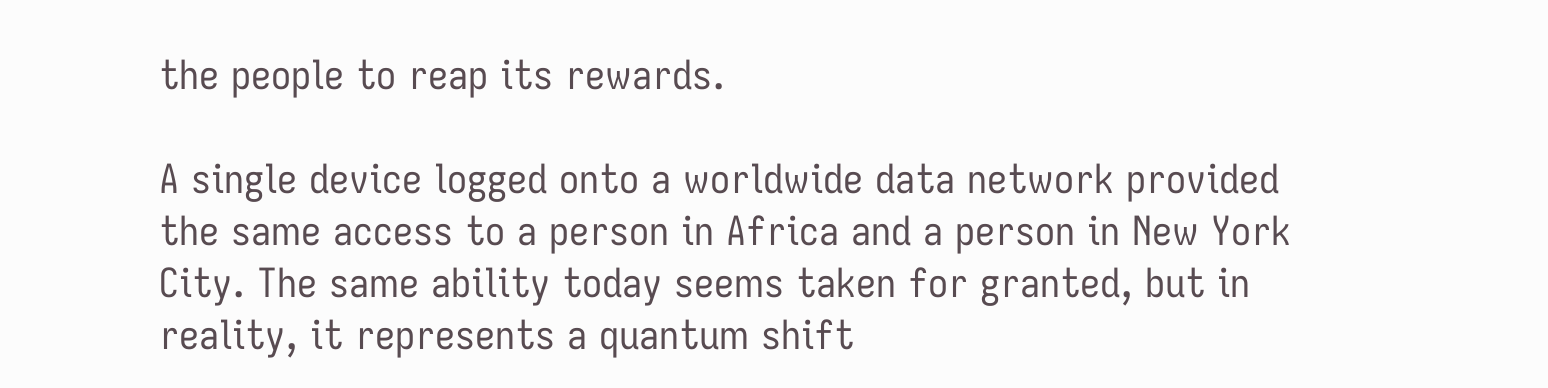the people to reap its rewards.

A single device logged onto a worldwide data network provided the same access to a person in Africa and a person in New York City. The same ability today seems taken for granted, but in reality, it represents a quantum shift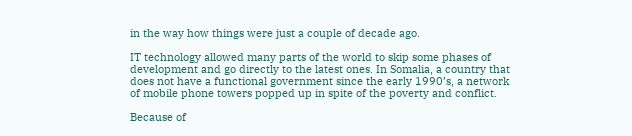in the way how things were just a couple of decade ago.

IT technology allowed many parts of the world to skip some phases of development and go directly to the latest ones. In Somalia, a country that does not have a functional government since the early 1990’s, a network of mobile phone towers popped up in spite of the poverty and conflict.

Because of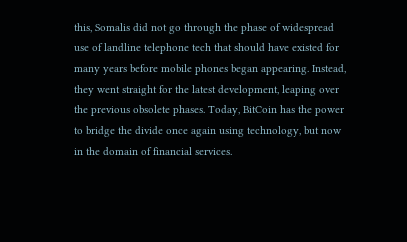this, Somalis did not go through the phase of widespread use of landline telephone tech that should have existed for many years before mobile phones began appearing. Instead, they went straight for the latest development, leaping over the previous obsolete phases. Today, BitCoin has the power to bridge the divide once again using technology, but now in the domain of financial services.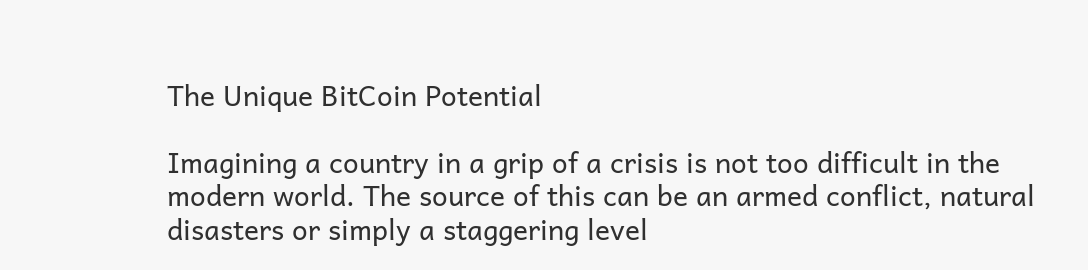The Unique BitCoin Potential

Imagining a country in a grip of a crisis is not too difficult in the modern world. The source of this can be an armed conflict, natural disasters or simply a staggering level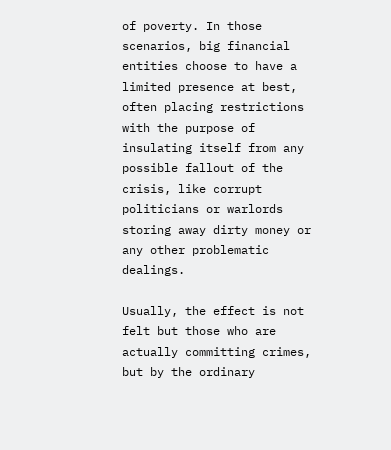of poverty. In those scenarios, big financial entities choose to have a limited presence at best, often placing restrictions with the purpose of insulating itself from any possible fallout of the crisis, like corrupt politicians or warlords storing away dirty money or any other problematic dealings.

Usually, the effect is not felt but those who are actually committing crimes, but by the ordinary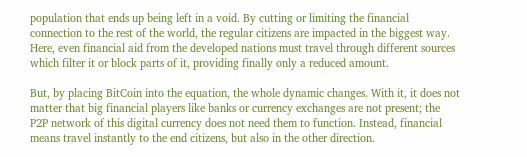population that ends up being left in a void. By cutting or limiting the financial connection to the rest of the world, the regular citizens are impacted in the biggest way. Here, even financial aid from the developed nations must travel through different sources which filter it or block parts of it, providing finally only a reduced amount.

But, by placing BitCoin into the equation, the whole dynamic changes. With it, it does not matter that big financial players like banks or currency exchanges are not present; the P2P network of this digital currency does not need them to function. Instead, financial means travel instantly to the end citizens, but also in the other direction.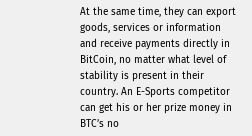At the same time, they can export goods, services or information and receive payments directly in BitCoin, no matter what level of stability is present in their country. An E-Sports competitor can get his or her prize money in BTC’s no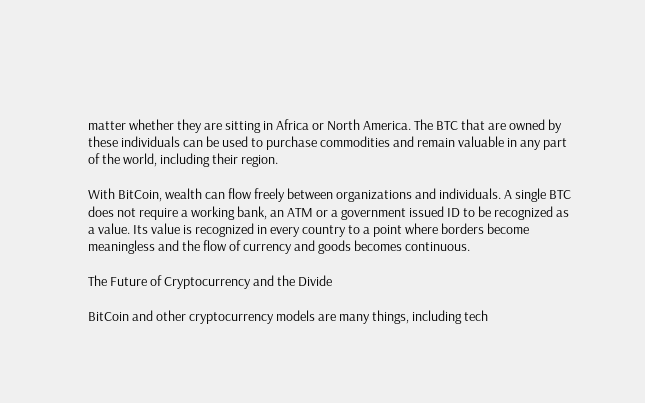matter whether they are sitting in Africa or North America. The BTC that are owned by these individuals can be used to purchase commodities and remain valuable in any part of the world, including their region.

With BitCoin, wealth can flow freely between organizations and individuals. A single BTC does not require a working bank, an ATM or a government issued ID to be recognized as a value. Its value is recognized in every country to a point where borders become meaningless and the flow of currency and goods becomes continuous.

The Future of Cryptocurrency and the Divide

BitCoin and other cryptocurrency models are many things, including tech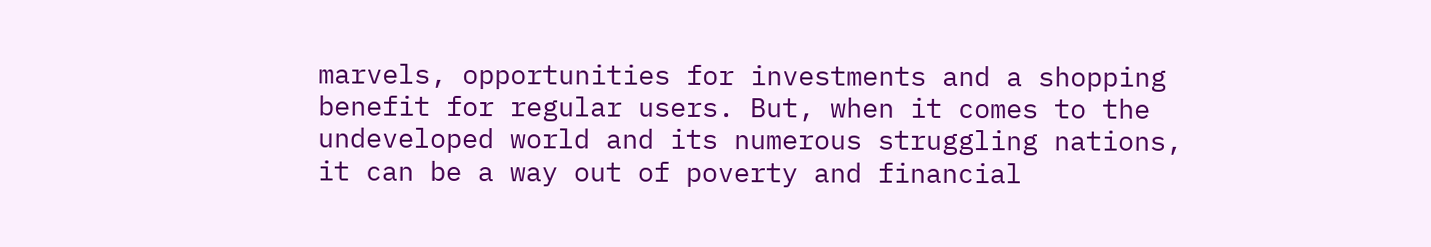marvels, opportunities for investments and a shopping benefit for regular users. But, when it comes to the undeveloped world and its numerous struggling nations, it can be a way out of poverty and financial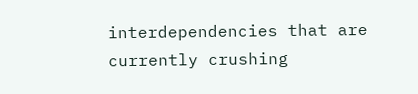interdependencies that are currently crushing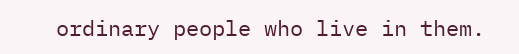ordinary people who live in them.